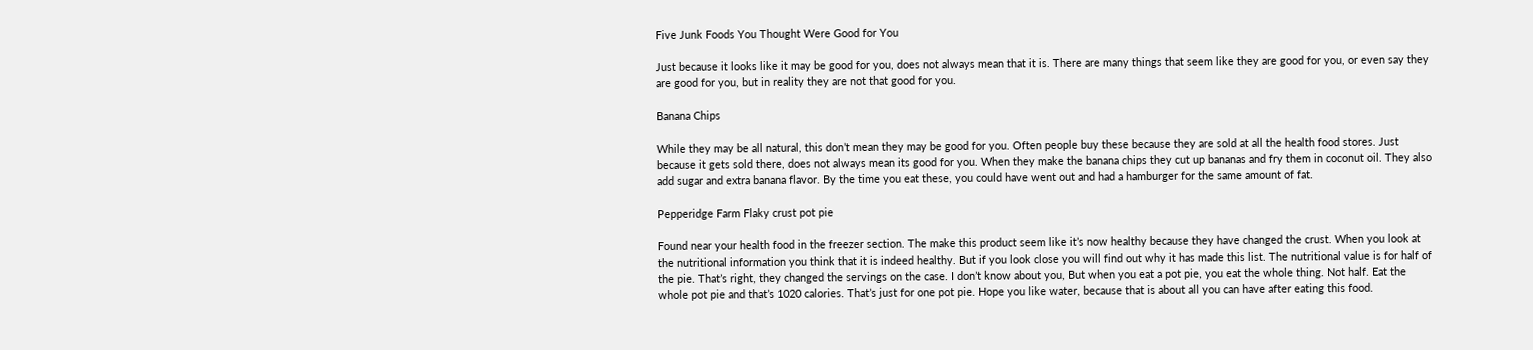Five Junk Foods You Thought Were Good for You

Just because it looks like it may be good for you, does not always mean that it is. There are many things that seem like they are good for you, or even say they are good for you, but in reality they are not that good for you.

Banana Chips

While they may be all natural, this don’t mean they may be good for you. Often people buy these because they are sold at all the health food stores. Just because it gets sold there, does not always mean its good for you. When they make the banana chips they cut up bananas and fry them in coconut oil. They also add sugar and extra banana flavor. By the time you eat these, you could have went out and had a hamburger for the same amount of fat.

Pepperidge Farm Flaky crust pot pie

Found near your health food in the freezer section. The make this product seem like it’s now healthy because they have changed the crust. When you look at the nutritional information you think that it is indeed healthy. But if you look close you will find out why it has made this list. The nutritional value is for half of the pie. That’s right, they changed the servings on the case. I don’t know about you, But when you eat a pot pie, you eat the whole thing. Not half. Eat the whole pot pie and that’s 1020 calories. That’s just for one pot pie. Hope you like water, because that is about all you can have after eating this food.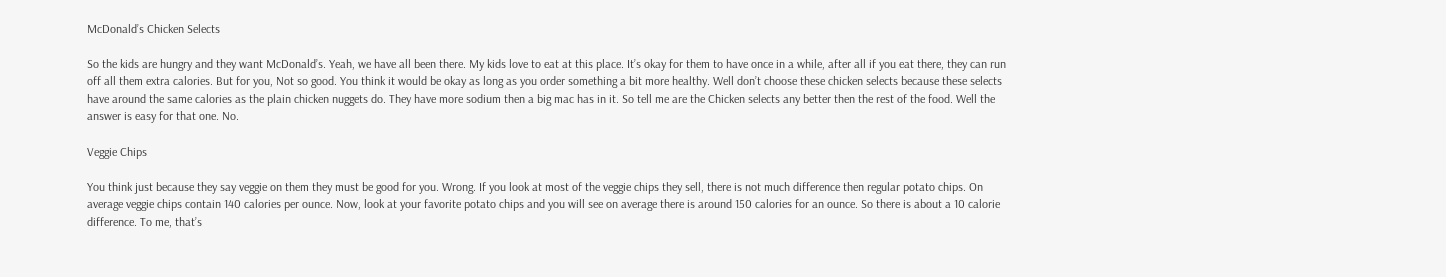McDonald’s Chicken Selects

So the kids are hungry and they want McDonald’s. Yeah, we have all been there. My kids love to eat at this place. It’s okay for them to have once in a while, after all if you eat there, they can run off all them extra calories. But for you, Not so good. You think it would be okay as long as you order something a bit more healthy. Well don’t choose these chicken selects because these selects have around the same calories as the plain chicken nuggets do. They have more sodium then a big mac has in it. So tell me are the Chicken selects any better then the rest of the food. Well the answer is easy for that one. No.

Veggie Chips

You think just because they say veggie on them they must be good for you. Wrong. If you look at most of the veggie chips they sell, there is not much difference then regular potato chips. On average veggie chips contain 140 calories per ounce. Now, look at your favorite potato chips and you will see on average there is around 150 calories for an ounce. So there is about a 10 calorie difference. To me, that’s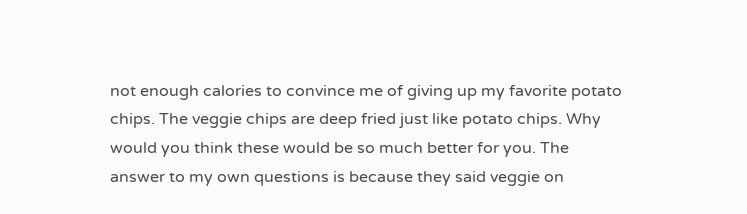not enough calories to convince me of giving up my favorite potato chips. The veggie chips are deep fried just like potato chips. Why would you think these would be so much better for you. The answer to my own questions is because they said veggie on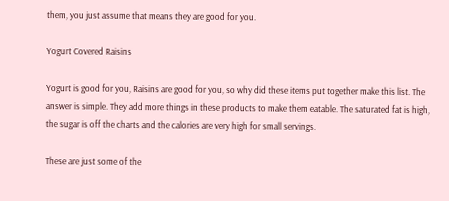them, you just assume that means they are good for you.

Yogurt Covered Raisins

Yogurt is good for you, Raisins are good for you, so why did these items put together make this list. The answer is simple. They add more things in these products to make them eatable. The saturated fat is high, the sugar is off the charts and the calories are very high for small servings.

These are just some of the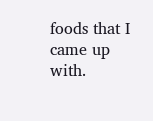foods that I came up with.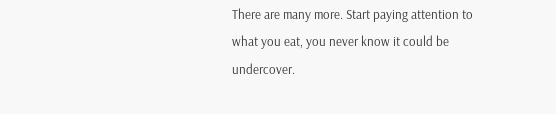There are many more. Start paying attention to what you eat, you never know it could be undercover.